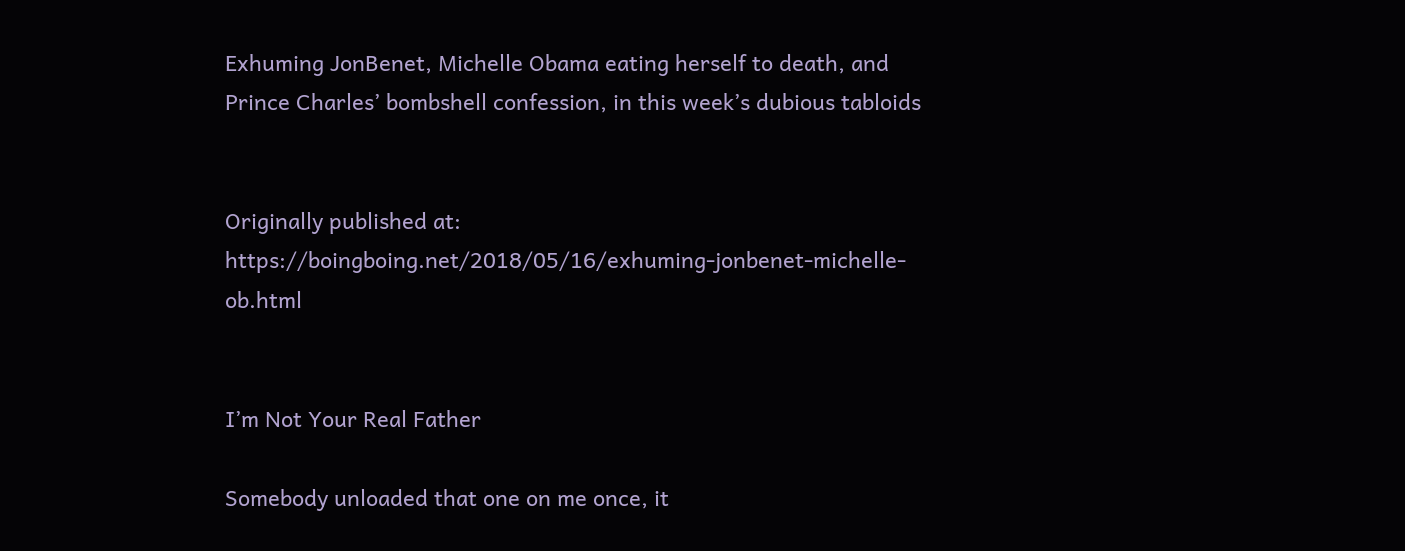Exhuming JonBenet, Michelle Obama eating herself to death, and Prince Charles’ bombshell confession, in this week’s dubious tabloids


Originally published at: https://boingboing.net/2018/05/16/exhuming-jonbenet-michelle-ob.html


I’m Not Your Real Father

Somebody unloaded that one on me once, it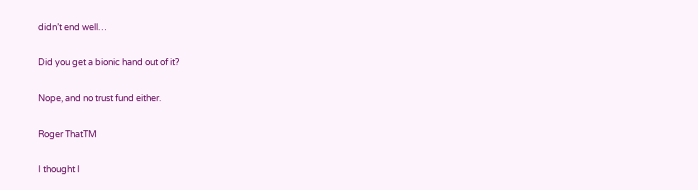didn’t end well…


Did you get a bionic hand out of it?


Nope, and no trust fund either.


Roger ThatTM


I thought I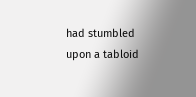had stumbled upon a tabloid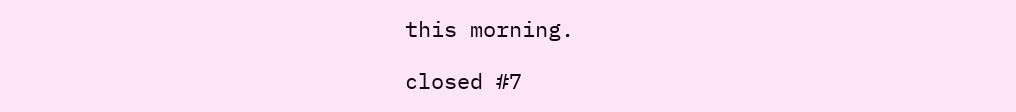this morning.

closed #7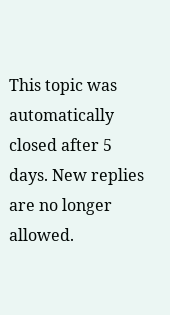This topic was automatically closed after 5 days. New replies are no longer allowed.